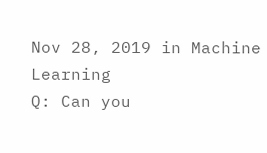Nov 28, 2019 in Machine Learning
Q: Can you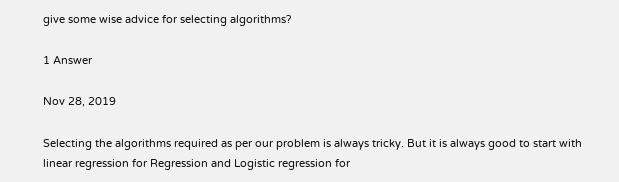give some wise advice for selecting algorithms?

1 Answer

Nov 28, 2019

Selecting the algorithms required as per our problem is always tricky. But it is always good to start with linear regression for Regression and Logistic regression for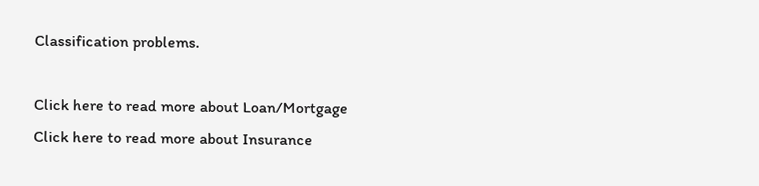Classification problems.

Click here to read more about Loan/Mortgage
Click here to read more about Insurance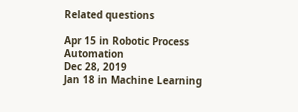Related questions

Apr 15 in Robotic Process Automation
Dec 28, 2019
Jan 18 in Machine Learning